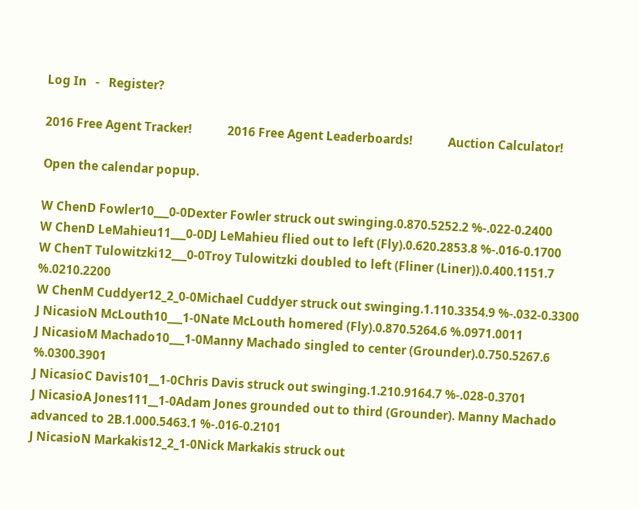Log In   -   Register?

2016 Free Agent Tracker!            2016 Free Agent Leaderboards!            Auction Calculator!

Open the calendar popup.

W ChenD Fowler10___0-0Dexter Fowler struck out swinging.0.870.5252.2 %-.022-0.2400
W ChenD LeMahieu11___0-0DJ LeMahieu flied out to left (Fly).0.620.2853.8 %-.016-0.1700
W ChenT Tulowitzki12___0-0Troy Tulowitzki doubled to left (Fliner (Liner)).0.400.1151.7 %.0210.2200
W ChenM Cuddyer12_2_0-0Michael Cuddyer struck out swinging.1.110.3354.9 %-.032-0.3300
J NicasioN McLouth10___1-0Nate McLouth homered (Fly).0.870.5264.6 %.0971.0011
J NicasioM Machado10___1-0Manny Machado singled to center (Grounder).0.750.5267.6 %.0300.3901
J NicasioC Davis101__1-0Chris Davis struck out swinging.1.210.9164.7 %-.028-0.3701
J NicasioA Jones111__1-0Adam Jones grounded out to third (Grounder). Manny Machado advanced to 2B.1.000.5463.1 %-.016-0.2101
J NicasioN Markakis12_2_1-0Nick Markakis struck out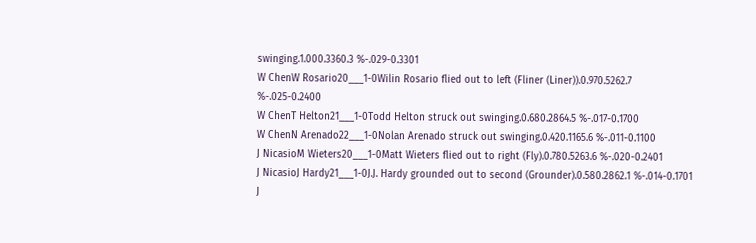swinging.1.000.3360.3 %-.029-0.3301
W ChenW Rosario20___1-0Wilin Rosario flied out to left (Fliner (Liner)).0.970.5262.7 %-.025-0.2400
W ChenT Helton21___1-0Todd Helton struck out swinging.0.680.2864.5 %-.017-0.1700
W ChenN Arenado22___1-0Nolan Arenado struck out swinging.0.420.1165.6 %-.011-0.1100
J NicasioM Wieters20___1-0Matt Wieters flied out to right (Fly).0.780.5263.6 %-.020-0.2401
J NicasioJ Hardy21___1-0J.J. Hardy grounded out to second (Grounder).0.580.2862.1 %-.014-0.1701
J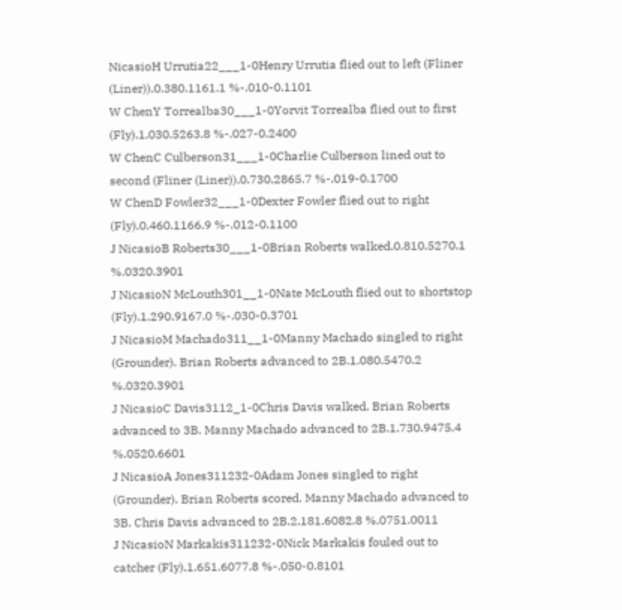NicasioH Urrutia22___1-0Henry Urrutia flied out to left (Fliner (Liner)).0.380.1161.1 %-.010-0.1101
W ChenY Torrealba30___1-0Yorvit Torrealba flied out to first (Fly).1.030.5263.8 %-.027-0.2400
W ChenC Culberson31___1-0Charlie Culberson lined out to second (Fliner (Liner)).0.730.2865.7 %-.019-0.1700
W ChenD Fowler32___1-0Dexter Fowler flied out to right (Fly).0.460.1166.9 %-.012-0.1100
J NicasioB Roberts30___1-0Brian Roberts walked.0.810.5270.1 %.0320.3901
J NicasioN McLouth301__1-0Nate McLouth flied out to shortstop (Fly).1.290.9167.0 %-.030-0.3701
J NicasioM Machado311__1-0Manny Machado singled to right (Grounder). Brian Roberts advanced to 2B.1.080.5470.2 %.0320.3901
J NicasioC Davis3112_1-0Chris Davis walked. Brian Roberts advanced to 3B. Manny Machado advanced to 2B.1.730.9475.4 %.0520.6601
J NicasioA Jones311232-0Adam Jones singled to right (Grounder). Brian Roberts scored. Manny Machado advanced to 3B. Chris Davis advanced to 2B.2.181.6082.8 %.0751.0011
J NicasioN Markakis311232-0Nick Markakis fouled out to catcher (Fly).1.651.6077.8 %-.050-0.8101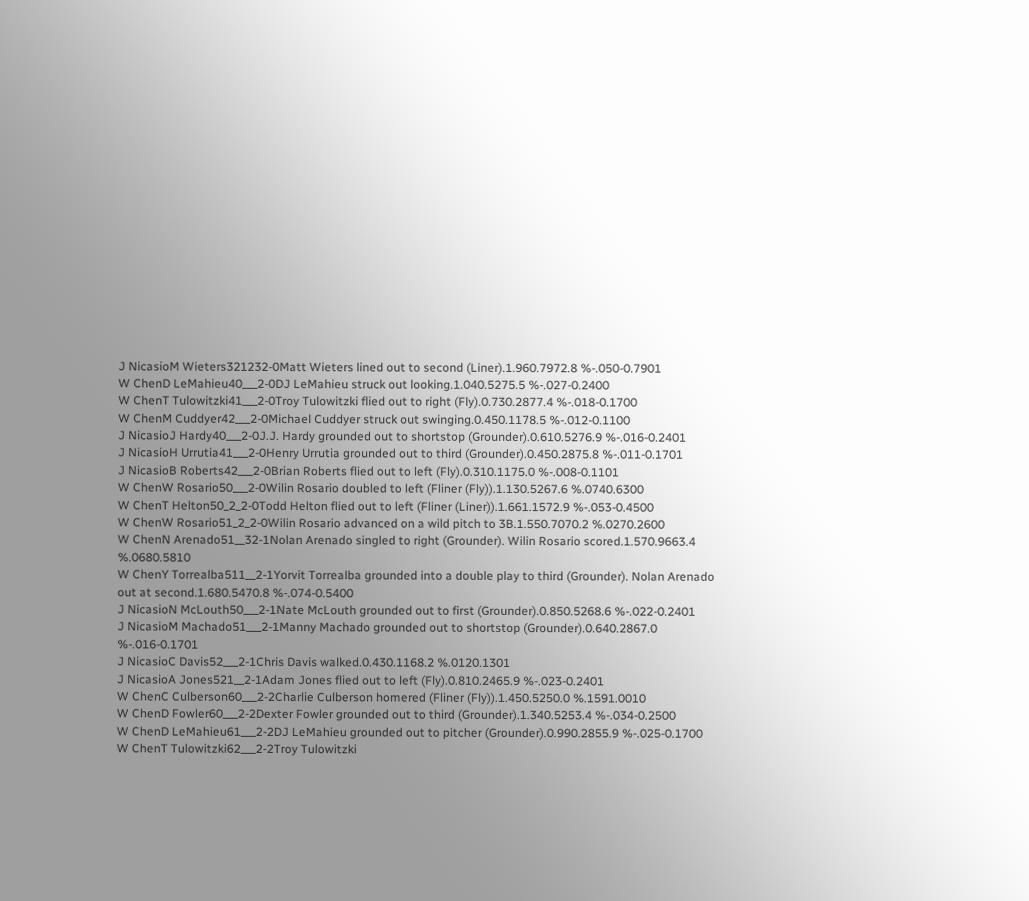J NicasioM Wieters321232-0Matt Wieters lined out to second (Liner).1.960.7972.8 %-.050-0.7901
W ChenD LeMahieu40___2-0DJ LeMahieu struck out looking.1.040.5275.5 %-.027-0.2400
W ChenT Tulowitzki41___2-0Troy Tulowitzki flied out to right (Fly).0.730.2877.4 %-.018-0.1700
W ChenM Cuddyer42___2-0Michael Cuddyer struck out swinging.0.450.1178.5 %-.012-0.1100
J NicasioJ Hardy40___2-0J.J. Hardy grounded out to shortstop (Grounder).0.610.5276.9 %-.016-0.2401
J NicasioH Urrutia41___2-0Henry Urrutia grounded out to third (Grounder).0.450.2875.8 %-.011-0.1701
J NicasioB Roberts42___2-0Brian Roberts flied out to left (Fly).0.310.1175.0 %-.008-0.1101
W ChenW Rosario50___2-0Wilin Rosario doubled to left (Fliner (Fly)).1.130.5267.6 %.0740.6300
W ChenT Helton50_2_2-0Todd Helton flied out to left (Fliner (Liner)).1.661.1572.9 %-.053-0.4500
W ChenW Rosario51_2_2-0Wilin Rosario advanced on a wild pitch to 3B.1.550.7070.2 %.0270.2600
W ChenN Arenado51__32-1Nolan Arenado singled to right (Grounder). Wilin Rosario scored.1.570.9663.4 %.0680.5810
W ChenY Torrealba511__2-1Yorvit Torrealba grounded into a double play to third (Grounder). Nolan Arenado out at second.1.680.5470.8 %-.074-0.5400
J NicasioN McLouth50___2-1Nate McLouth grounded out to first (Grounder).0.850.5268.6 %-.022-0.2401
J NicasioM Machado51___2-1Manny Machado grounded out to shortstop (Grounder).0.640.2867.0 %-.016-0.1701
J NicasioC Davis52___2-1Chris Davis walked.0.430.1168.2 %.0120.1301
J NicasioA Jones521__2-1Adam Jones flied out to left (Fly).0.810.2465.9 %-.023-0.2401
W ChenC Culberson60___2-2Charlie Culberson homered (Fliner (Fly)).1.450.5250.0 %.1591.0010
W ChenD Fowler60___2-2Dexter Fowler grounded out to third (Grounder).1.340.5253.4 %-.034-0.2500
W ChenD LeMahieu61___2-2DJ LeMahieu grounded out to pitcher (Grounder).0.990.2855.9 %-.025-0.1700
W ChenT Tulowitzki62___2-2Troy Tulowitzki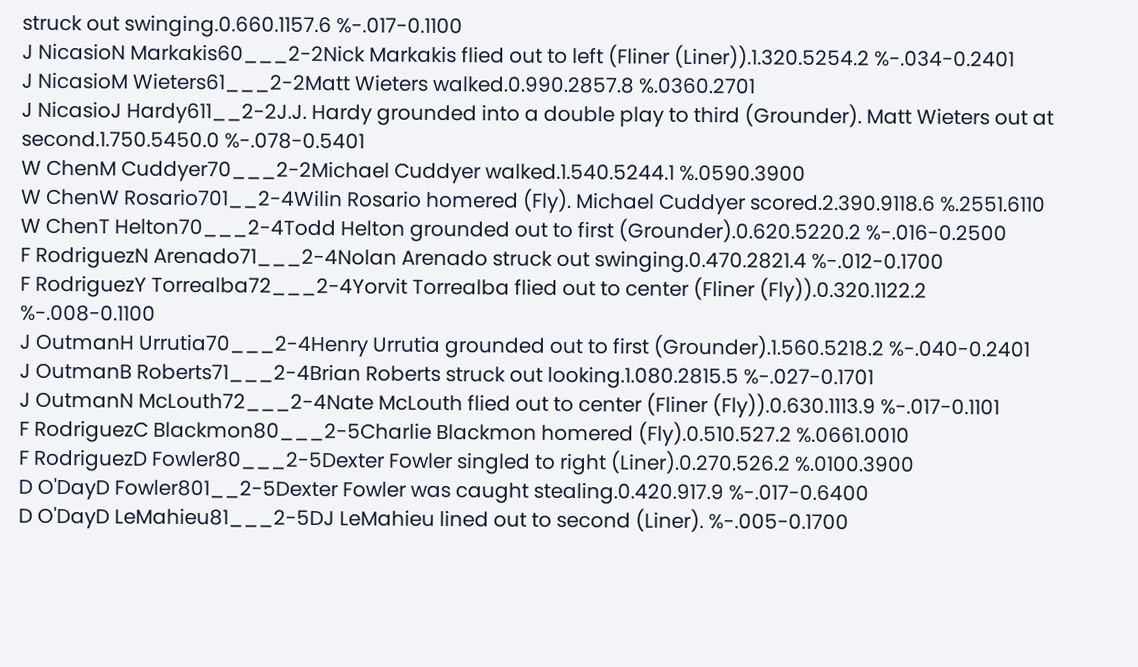struck out swinging.0.660.1157.6 %-.017-0.1100
J NicasioN Markakis60___2-2Nick Markakis flied out to left (Fliner (Liner)).1.320.5254.2 %-.034-0.2401
J NicasioM Wieters61___2-2Matt Wieters walked.0.990.2857.8 %.0360.2701
J NicasioJ Hardy611__2-2J.J. Hardy grounded into a double play to third (Grounder). Matt Wieters out at second.1.750.5450.0 %-.078-0.5401
W ChenM Cuddyer70___2-2Michael Cuddyer walked.1.540.5244.1 %.0590.3900
W ChenW Rosario701__2-4Wilin Rosario homered (Fly). Michael Cuddyer scored.2.390.9118.6 %.2551.6110
W ChenT Helton70___2-4Todd Helton grounded out to first (Grounder).0.620.5220.2 %-.016-0.2500
F RodriguezN Arenado71___2-4Nolan Arenado struck out swinging.0.470.2821.4 %-.012-0.1700
F RodriguezY Torrealba72___2-4Yorvit Torrealba flied out to center (Fliner (Fly)).0.320.1122.2 %-.008-0.1100
J OutmanH Urrutia70___2-4Henry Urrutia grounded out to first (Grounder).1.560.5218.2 %-.040-0.2401
J OutmanB Roberts71___2-4Brian Roberts struck out looking.1.080.2815.5 %-.027-0.1701
J OutmanN McLouth72___2-4Nate McLouth flied out to center (Fliner (Fly)).0.630.1113.9 %-.017-0.1101
F RodriguezC Blackmon80___2-5Charlie Blackmon homered (Fly).0.510.527.2 %.0661.0010
F RodriguezD Fowler80___2-5Dexter Fowler singled to right (Liner).0.270.526.2 %.0100.3900
D O'DayD Fowler801__2-5Dexter Fowler was caught stealing.0.420.917.9 %-.017-0.6400
D O'DayD LeMahieu81___2-5DJ LeMahieu lined out to second (Liner). %-.005-0.1700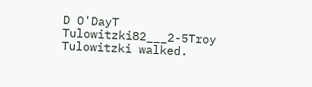D O'DayT Tulowitzki82___2-5Troy Tulowitzki walked.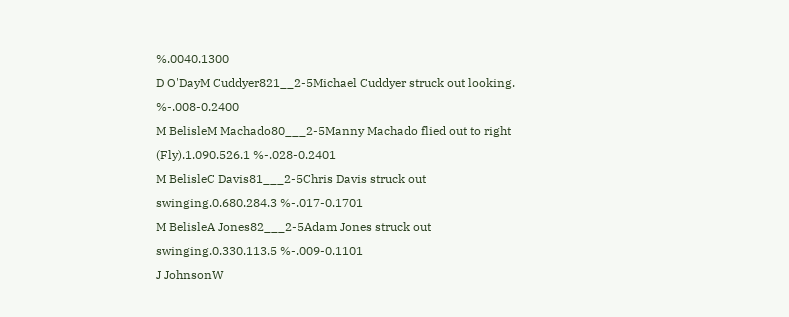%.0040.1300
D O'DayM Cuddyer821__2-5Michael Cuddyer struck out looking. %-.008-0.2400
M BelisleM Machado80___2-5Manny Machado flied out to right (Fly).1.090.526.1 %-.028-0.2401
M BelisleC Davis81___2-5Chris Davis struck out swinging.0.680.284.3 %-.017-0.1701
M BelisleA Jones82___2-5Adam Jones struck out swinging.0.330.113.5 %-.009-0.1101
J JohnsonW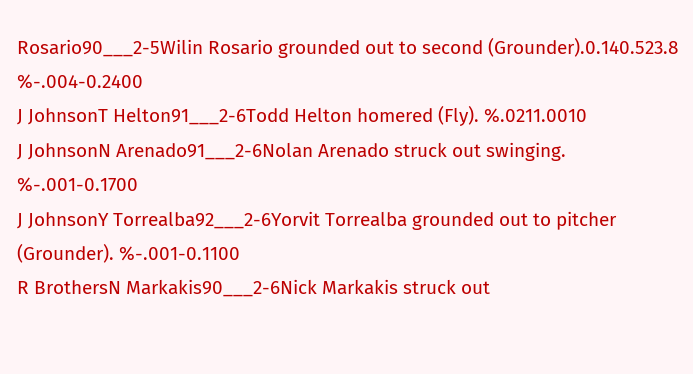Rosario90___2-5Wilin Rosario grounded out to second (Grounder).0.140.523.8 %-.004-0.2400
J JohnsonT Helton91___2-6Todd Helton homered (Fly). %.0211.0010
J JohnsonN Arenado91___2-6Nolan Arenado struck out swinging. %-.001-0.1700
J JohnsonY Torrealba92___2-6Yorvit Torrealba grounded out to pitcher (Grounder). %-.001-0.1100
R BrothersN Markakis90___2-6Nick Markakis struck out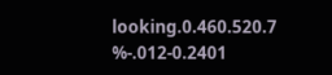looking.0.460.520.7 %-.012-0.2401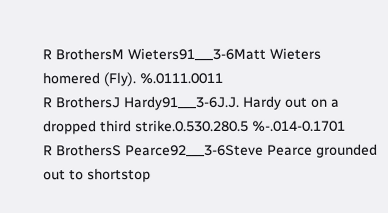R BrothersM Wieters91___3-6Matt Wieters homered (Fly). %.0111.0011
R BrothersJ Hardy91___3-6J.J. Hardy out on a dropped third strike.0.530.280.5 %-.014-0.1701
R BrothersS Pearce92___3-6Steve Pearce grounded out to shortstop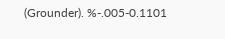(Grounder). %-.005-0.1101